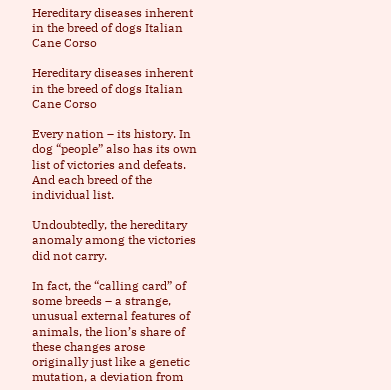Hereditary diseases inherent in the breed of dogs Italian Cane Corso

Hereditary diseases inherent in the breed of dogs Italian Cane Corso

Every nation – its history. In dog “people” also has its own list of victories and defeats. And each breed of the individual list.

Undoubtedly, the hereditary anomaly among the victories did not carry.

In fact, the “calling card” of some breeds – a strange, unusual external features of animals, the lion’s share of these changes arose originally just like a genetic mutation, a deviation from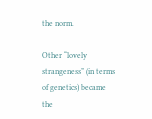the norm.

Other “lovely strangeness” (in terms of genetics) became the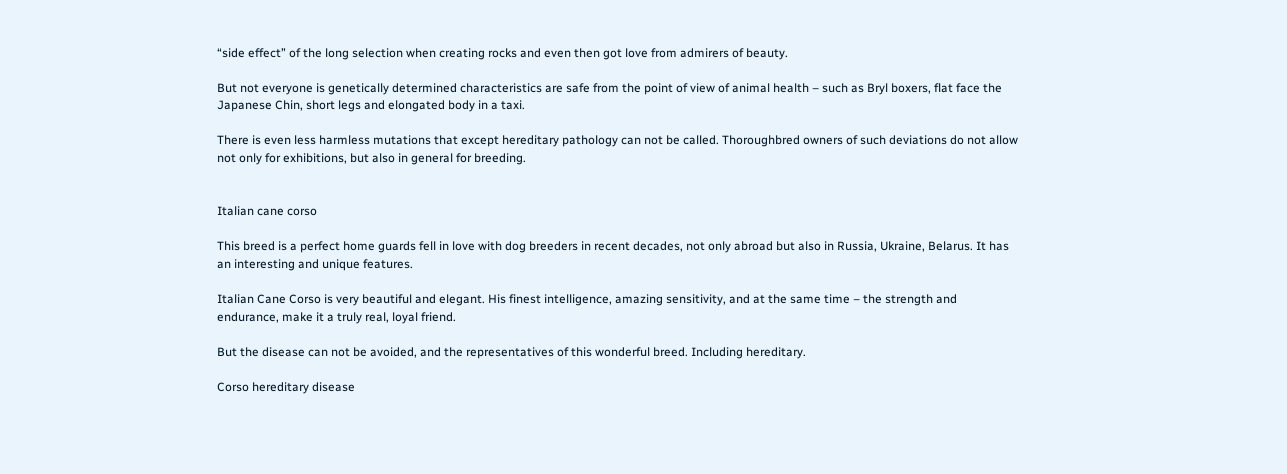“side effect” of the long selection when creating rocks and even then got love from admirers of beauty.

But not everyone is genetically determined characteristics are safe from the point of view of animal health – such as Bryl boxers, flat face the Japanese Chin, short legs and elongated body in a taxi.

There is even less harmless mutations that except hereditary pathology can not be called. Thoroughbred owners of such deviations do not allow not only for exhibitions, but also in general for breeding.


Italian cane corso

This breed is a perfect home guards fell in love with dog breeders in recent decades, not only abroad but also in Russia, Ukraine, Belarus. It has an interesting and unique features.

Italian Cane Corso is very beautiful and elegant. His finest intelligence, amazing sensitivity, and at the same time – the strength and endurance, make it a truly real, loyal friend.

But the disease can not be avoided, and the representatives of this wonderful breed. Including hereditary.

Corso hereditary disease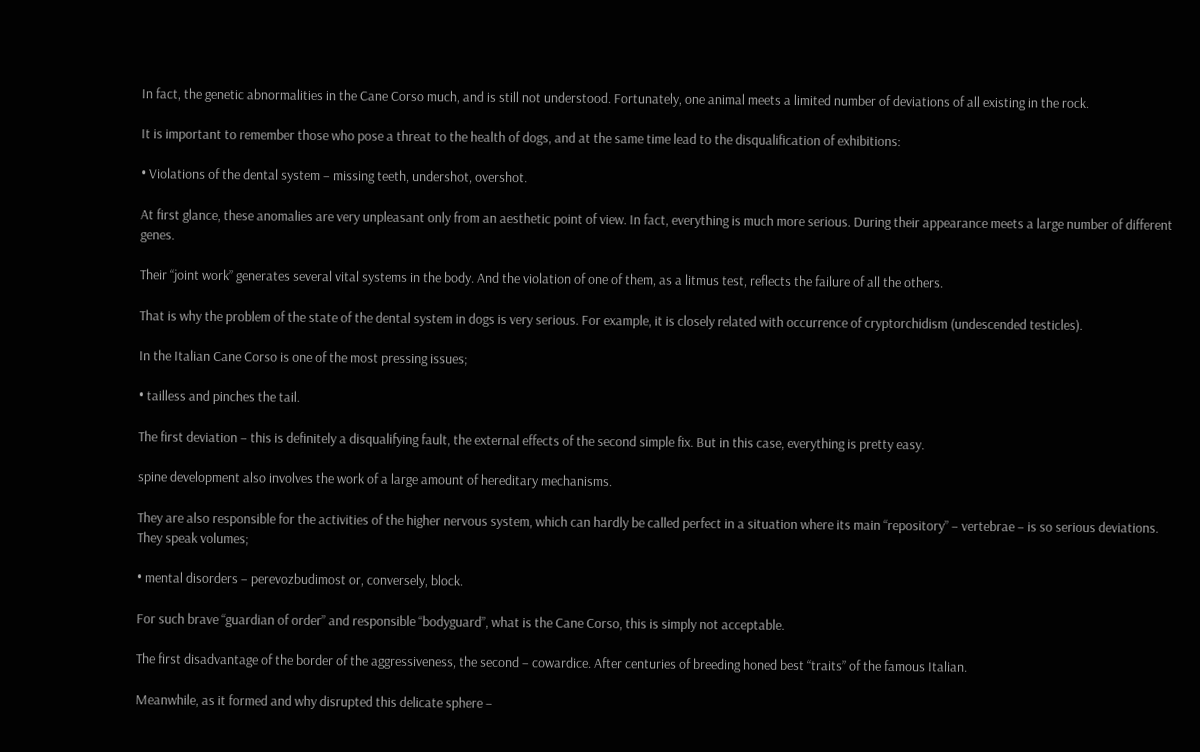In fact, the genetic abnormalities in the Cane Corso much, and is still not understood. Fortunately, one animal meets a limited number of deviations of all existing in the rock.

It is important to remember those who pose a threat to the health of dogs, and at the same time lead to the disqualification of exhibitions:

• Violations of the dental system – missing teeth, undershot, overshot.

At first glance, these anomalies are very unpleasant only from an aesthetic point of view. In fact, everything is much more serious. During their appearance meets a large number of different genes.

Their “joint work” generates several vital systems in the body. And the violation of one of them, as a litmus test, reflects the failure of all the others.

That is why the problem of the state of the dental system in dogs is very serious. For example, it is closely related with occurrence of cryptorchidism (undescended testicles).

In the Italian Cane Corso is one of the most pressing issues;

• tailless and pinches the tail.

The first deviation – this is definitely a disqualifying fault, the external effects of the second simple fix. But in this case, everything is pretty easy.

spine development also involves the work of a large amount of hereditary mechanisms.

They are also responsible for the activities of the higher nervous system, which can hardly be called perfect in a situation where its main “repository” – vertebrae – is so serious deviations. They speak volumes;

• mental disorders – perevozbudimost or, conversely, block.

For such brave “guardian of order” and responsible “bodyguard”, what is the Cane Corso, this is simply not acceptable.

The first disadvantage of the border of the aggressiveness, the second – cowardice. After centuries of breeding honed best “traits” of the famous Italian.

Meanwhile, as it formed and why disrupted this delicate sphere –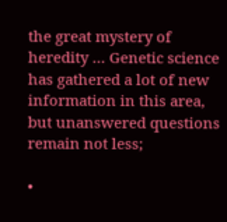the great mystery of heredity … Genetic science has gathered a lot of new information in this area, but unanswered questions remain not less;

•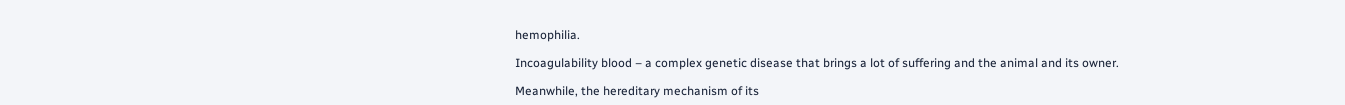hemophilia.

Incoagulability blood – a complex genetic disease that brings a lot of suffering and the animal and its owner.

Meanwhile, the hereditary mechanism of its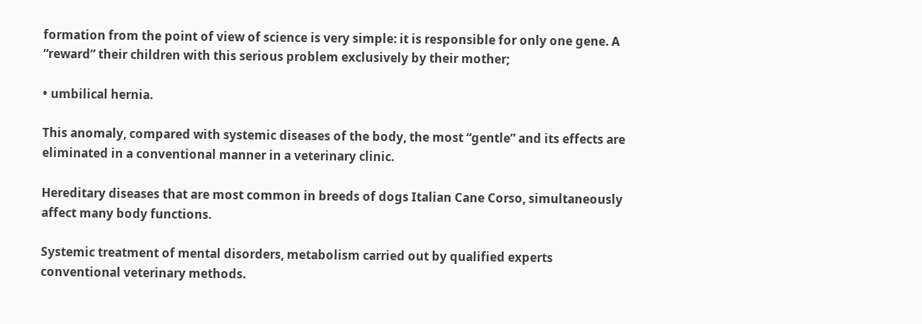formation from the point of view of science is very simple: it is responsible for only one gene. A “reward” their children with this serious problem exclusively by their mother;

• umbilical hernia.

This anomaly, compared with systemic diseases of the body, the most “gentle” and its effects are eliminated in a conventional manner in a veterinary clinic.

Hereditary diseases that are most common in breeds of dogs Italian Cane Corso, simultaneously affect many body functions.

Systemic treatment of mental disorders, metabolism carried out by qualified experts conventional veterinary methods.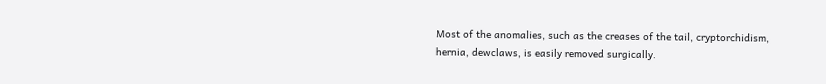Most of the anomalies, such as the creases of the tail, cryptorchidism, hernia, dewclaws, is easily removed surgically.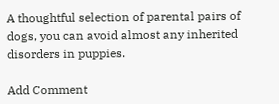A thoughtful selection of parental pairs of dogs, you can avoid almost any inherited disorders in puppies.

Add Comment